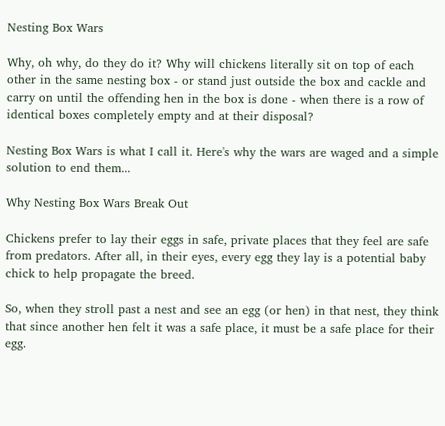Nesting Box Wars

Why, oh why, do they do it? Why will chickens literally sit on top of each other in the same nesting box - or stand just outside the box and cackle and carry on until the offending hen in the box is done - when there is a row of identical boxes completely empty and at their disposal?

Nesting Box Wars is what I call it. Here's why the wars are waged and a simple solution to end them...

Why Nesting Box Wars Break Out

Chickens prefer to lay their eggs in safe, private places that they feel are safe from predators. After all, in their eyes, every egg they lay is a potential baby chick to help propagate the breed.

So, when they stroll past a nest and see an egg (or hen) in that nest, they think that since another hen felt it was a safe place, it must be a safe place for their egg.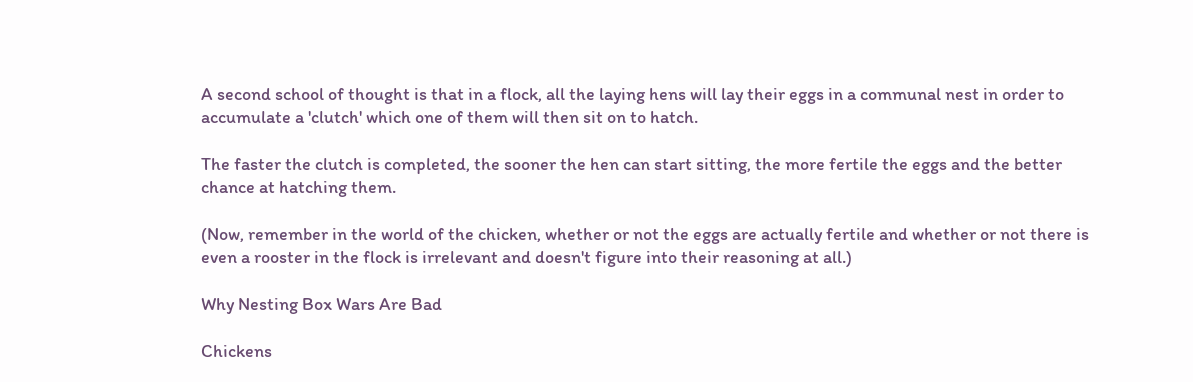A second school of thought is that in a flock, all the laying hens will lay their eggs in a communal nest in order to accumulate a 'clutch' which one of them will then sit on to hatch.

The faster the clutch is completed, the sooner the hen can start sitting, the more fertile the eggs and the better chance at hatching them.

(Now, remember in the world of the chicken, whether or not the eggs are actually fertile and whether or not there is even a rooster in the flock is irrelevant and doesn't figure into their reasoning at all.)

Why Nesting Box Wars Are Bad

Chickens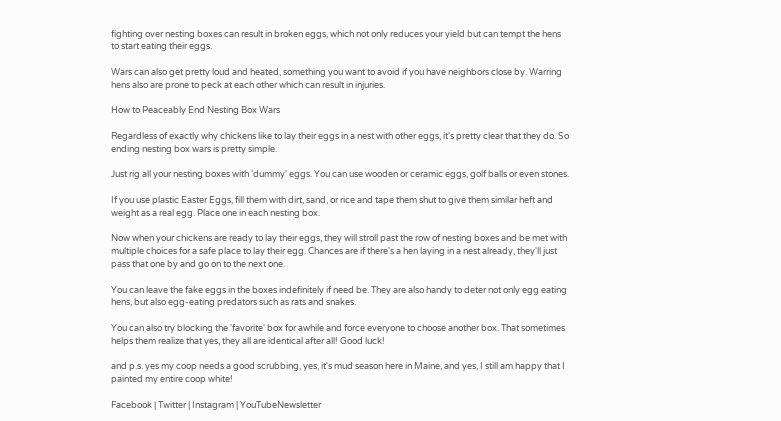fighting over nesting boxes can result in broken eggs, which not only reduces your yield but can tempt the hens  to start eating their eggs.

Wars can also get pretty loud and heated, something you want to avoid if you have neighbors close by. Warring hens also are prone to peck at each other which can result in injuries.

How to Peaceably End Nesting Box Wars

Regardless of exactly why chickens like to lay their eggs in a nest with other eggs, it's pretty clear that they do. So ending nesting box wars is pretty simple.

Just rig all your nesting boxes with 'dummy' eggs. You can use wooden or ceramic eggs, golf balls or even stones.

If you use plastic Easter Eggs, fill them with dirt, sand, or rice and tape them shut to give them similar heft and weight as a real egg. Place one in each nesting box.

Now when your chickens are ready to lay their eggs, they will stroll past the row of nesting boxes and be met with multiple choices for a safe place to lay their egg. Chances are if there's a hen laying in a nest already, they'll just pass that one by and go on to the next one.

You can leave the fake eggs in the boxes indefinitely if need be. They are also handy to deter not only egg eating hens, but also egg-eating predators such as rats and snakes.

You can also try blocking the 'favorite' box for awhile and force everyone to choose another box. That sometimes helps them realize that yes, they all are identical after all! Good luck!

and p.s. yes my coop needs a good scrubbing, yes, it's mud season here in Maine, and yes, I still am happy that I painted my entire coop white!

Facebook | Twitter | Instagram | YouTubeNewsletter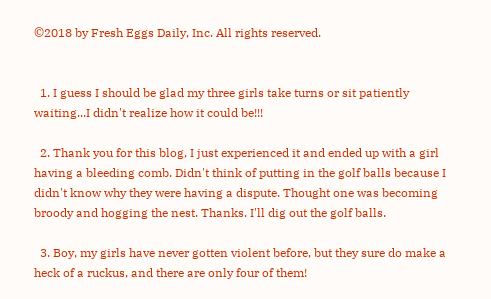©2018 by Fresh Eggs Daily, Inc. All rights reserved.


  1. I guess I should be glad my three girls take turns or sit patiently waiting...I didn't realize how it could be!!!

  2. Thank you for this blog, I just experienced it and ended up with a girl having a bleeding comb. Didn't think of putting in the golf balls because I didn't know why they were having a dispute. Thought one was becoming broody and hogging the nest. Thanks. I'll dig out the golf balls.

  3. Boy, my girls have never gotten violent before, but they sure do make a heck of a ruckus, and there are only four of them!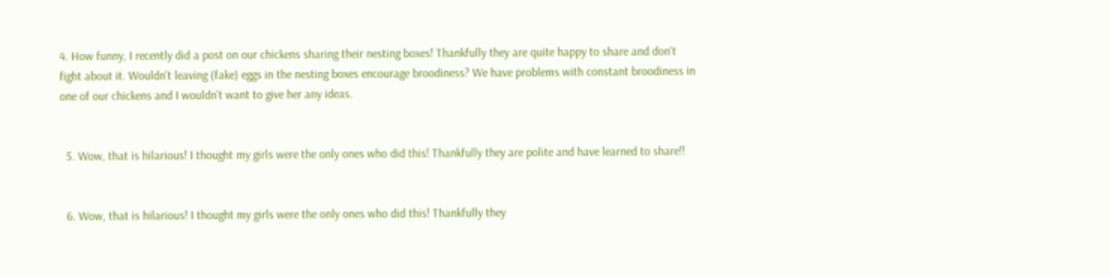4. How funny, I recently did a post on our chickens sharing their nesting boxes! Thankfully they are quite happy to share and don't fight about it. Wouldn't leaving (fake) eggs in the nesting boxes encourage broodiness? We have problems with constant broodiness in one of our chickens and I wouldn't want to give her any ideas.


  5. Wow, that is hilarious! I thought my girls were the only ones who did this! Thankfully they are polite and have learned to share!!


  6. Wow, that is hilarious! I thought my girls were the only ones who did this! Thankfully they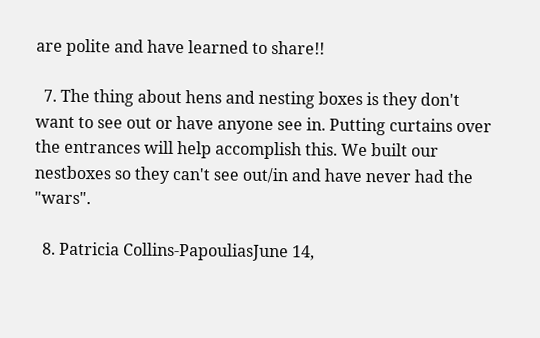are polite and have learned to share!!

  7. The thing about hens and nesting boxes is they don't want to see out or have anyone see in. Putting curtains over the entrances will help accomplish this. We built our nestboxes so they can't see out/in and have never had the "wars".

  8. Patricia Collins-PapouliasJune 14,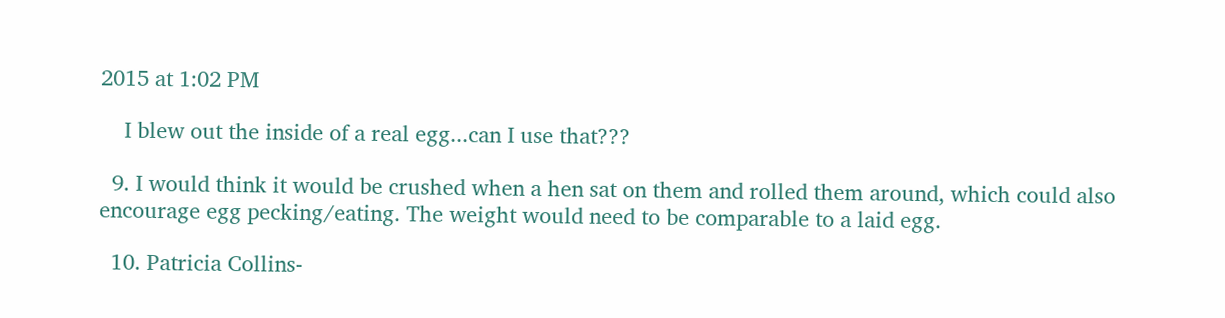2015 at 1:02 PM

    I blew out the inside of a real egg...can I use that???

  9. I would think it would be crushed when a hen sat on them and rolled them around, which could also encourage egg pecking/eating. The weight would need to be comparable to a laid egg.

  10. Patricia Collins-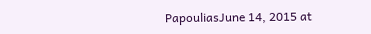PapouliasJune 14, 2015 at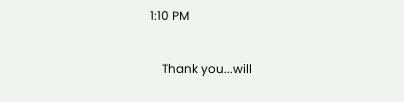1:10 PM

    Thank you...will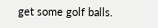get some golf balls.